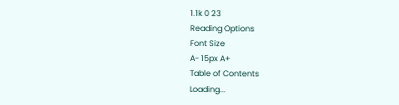1.1k 0 23
Reading Options
Font Size
A- 15px A+
Table of Contents
Loading...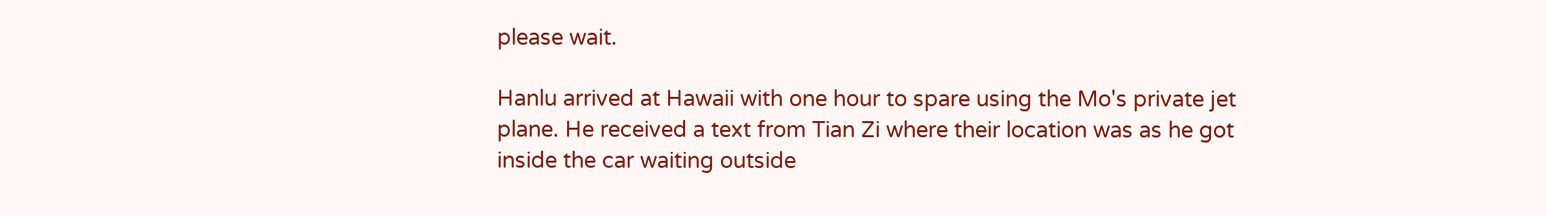please wait.

Hanlu arrived at Hawaii with one hour to spare using the Mo's private jet plane. He received a text from Tian Zi where their location was as he got inside the car waiting outside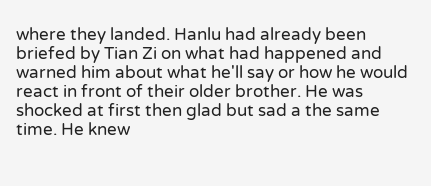where they landed. Hanlu had already been briefed by Tian Zi on what had happened and warned him about what he'll say or how he would react in front of their older brother. He was shocked at first then glad but sad a the same time. He knew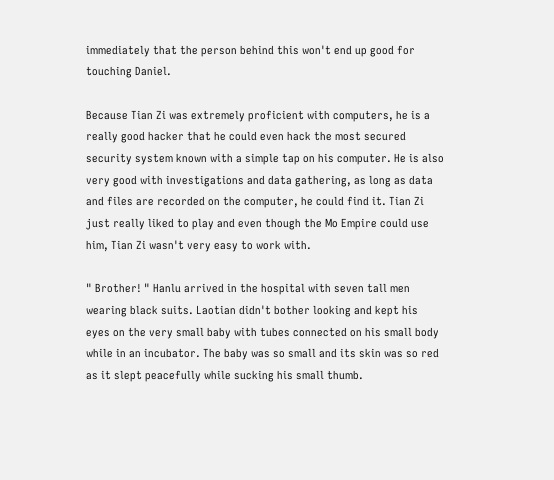immediately that the person behind this won't end up good for touching Daniel.

Because Tian Zi was extremely proficient with computers, he is a really good hacker that he could even hack the most secured security system known with a simple tap on his computer. He is also very good with investigations and data gathering, as long as data and files are recorded on the computer, he could find it. Tian Zi just really liked to play and even though the Mo Empire could use him, Tian Zi wasn't very easy to work with.

" Brother! " Hanlu arrived in the hospital with seven tall men wearing black suits. Laotian didn't bother looking and kept his eyes on the very small baby with tubes connected on his small body while in an incubator. The baby was so small and its skin was so red as it slept peacefully while sucking his small thumb.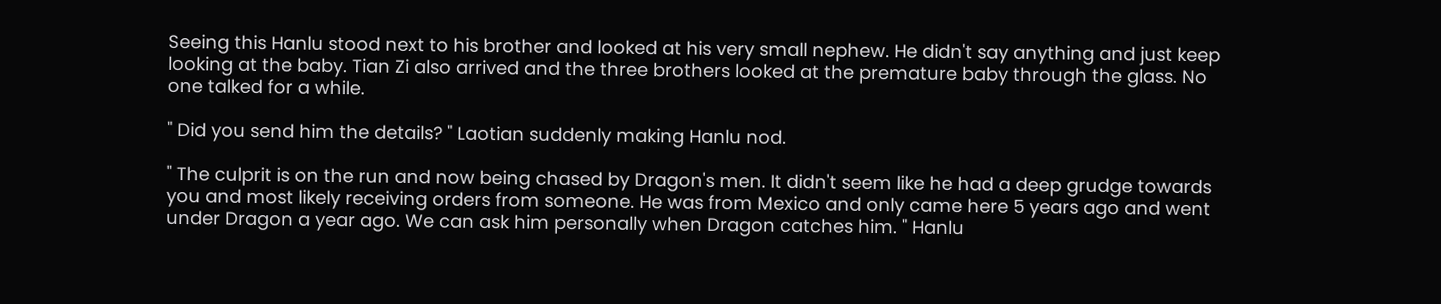Seeing this Hanlu stood next to his brother and looked at his very small nephew. He didn't say anything and just keep looking at the baby. Tian Zi also arrived and the three brothers looked at the premature baby through the glass. No one talked for a while.

" Did you send him the details? " Laotian suddenly making Hanlu nod.

" The culprit is on the run and now being chased by Dragon's men. It didn't seem like he had a deep grudge towards you and most likely receiving orders from someone. He was from Mexico and only came here 5 years ago and went under Dragon a year ago. We can ask him personally when Dragon catches him. " Hanlu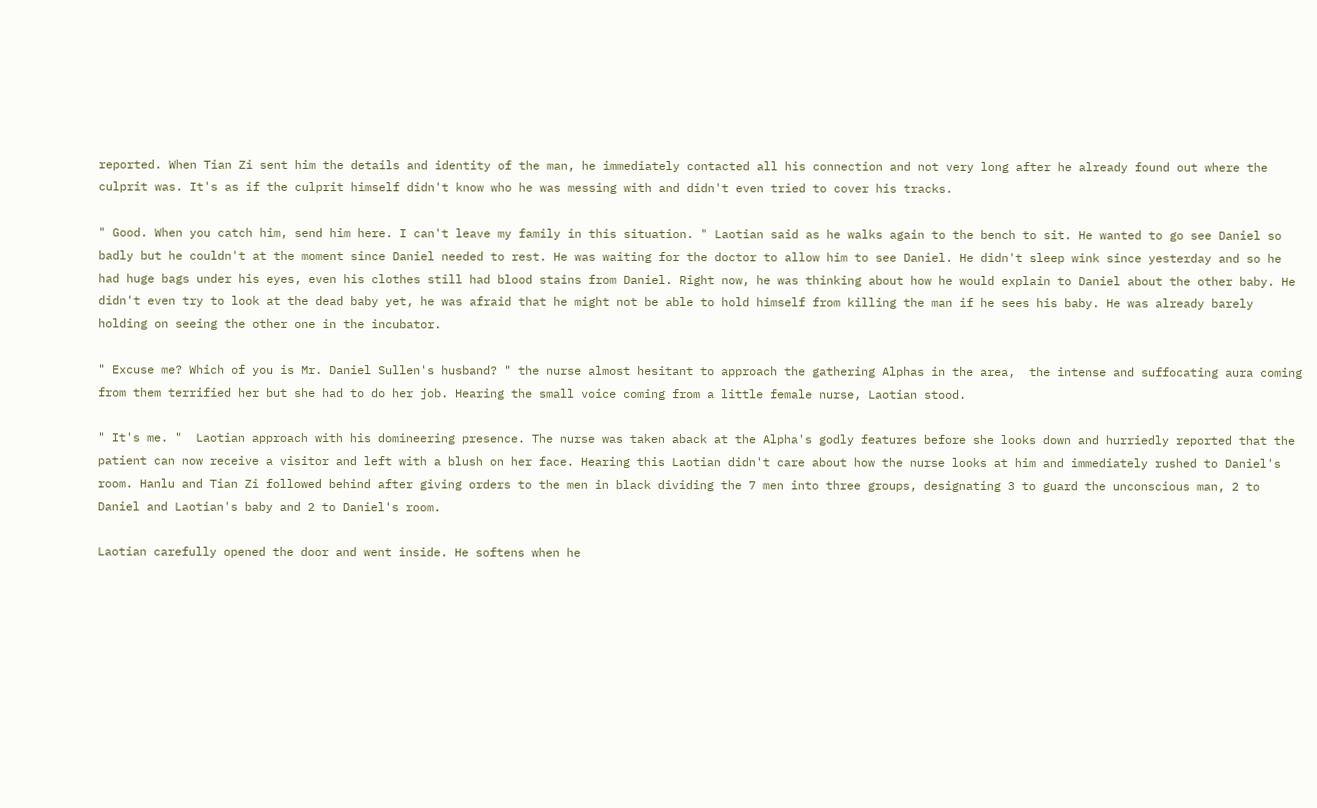reported. When Tian Zi sent him the details and identity of the man, he immediately contacted all his connection and not very long after he already found out where the culprit was. It's as if the culprit himself didn't know who he was messing with and didn't even tried to cover his tracks.

" Good. When you catch him, send him here. I can't leave my family in this situation. " Laotian said as he walks again to the bench to sit. He wanted to go see Daniel so badly but he couldn't at the moment since Daniel needed to rest. He was waiting for the doctor to allow him to see Daniel. He didn't sleep wink since yesterday and so he had huge bags under his eyes, even his clothes still had blood stains from Daniel. Right now, he was thinking about how he would explain to Daniel about the other baby. He didn't even try to look at the dead baby yet, he was afraid that he might not be able to hold himself from killing the man if he sees his baby. He was already barely holding on seeing the other one in the incubator.

" Excuse me? Which of you is Mr. Daniel Sullen's husband? " the nurse almost hesitant to approach the gathering Alphas in the area,  the intense and suffocating aura coming from them terrified her but she had to do her job. Hearing the small voice coming from a little female nurse, Laotian stood.

" It's me. "  Laotian approach with his domineering presence. The nurse was taken aback at the Alpha's godly features before she looks down and hurriedly reported that the patient can now receive a visitor and left with a blush on her face. Hearing this Laotian didn't care about how the nurse looks at him and immediately rushed to Daniel's room. Hanlu and Tian Zi followed behind after giving orders to the men in black dividing the 7 men into three groups, designating 3 to guard the unconscious man, 2 to Daniel and Laotian's baby and 2 to Daniel's room.

Laotian carefully opened the door and went inside. He softens when he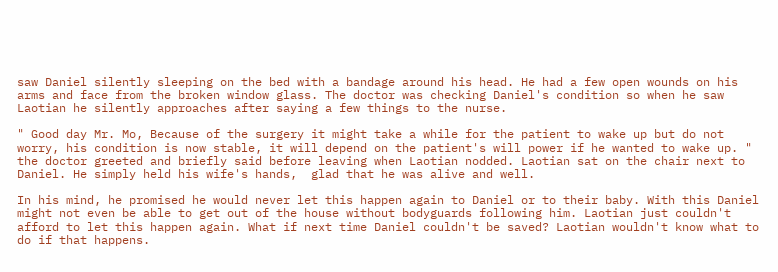saw Daniel silently sleeping on the bed with a bandage around his head. He had a few open wounds on his arms and face from the broken window glass. The doctor was checking Daniel's condition so when he saw Laotian he silently approaches after saying a few things to the nurse.

" Good day Mr. Mo, Because of the surgery it might take a while for the patient to wake up but do not worry, his condition is now stable, it will depend on the patient's will power if he wanted to wake up. " the doctor greeted and briefly said before leaving when Laotian nodded. Laotian sat on the chair next to Daniel. He simply held his wife's hands,  glad that he was alive and well.

In his mind, he promised he would never let this happen again to Daniel or to their baby. With this Daniel might not even be able to get out of the house without bodyguards following him. Laotian just couldn't afford to let this happen again. What if next time Daniel couldn't be saved? Laotian wouldn't know what to do if that happens.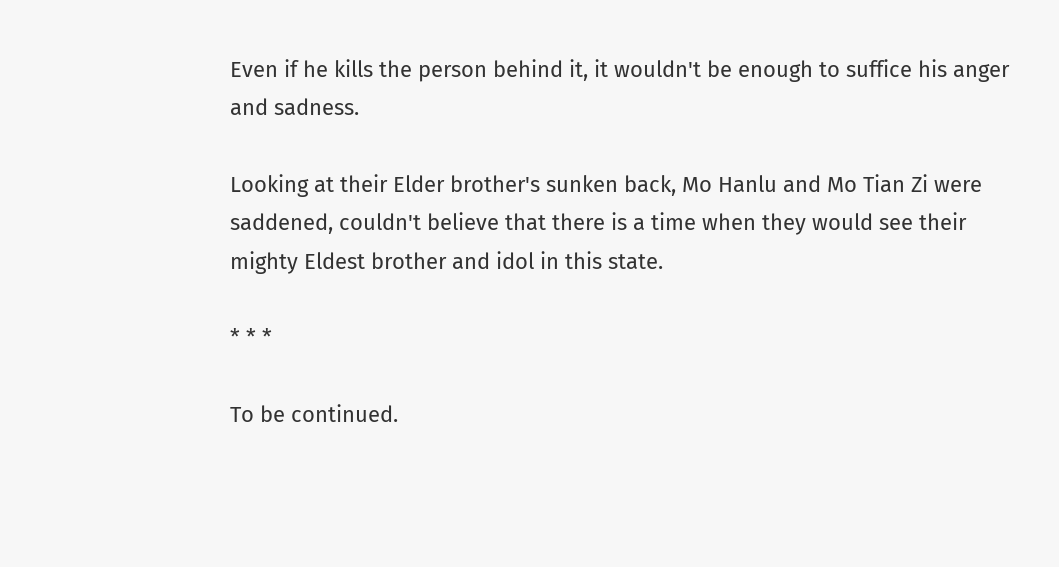Even if he kills the person behind it, it wouldn't be enough to suffice his anger and sadness.

Looking at their Elder brother's sunken back, Mo Hanlu and Mo Tian Zi were saddened, couldn't believe that there is a time when they would see their mighty Eldest brother and idol in this state.

* * *

To be continued.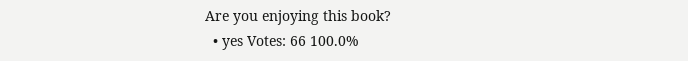Are you enjoying this book?
  • yes Votes: 66 100.0%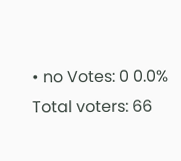• no Votes: 0 0.0%
Total voters: 66